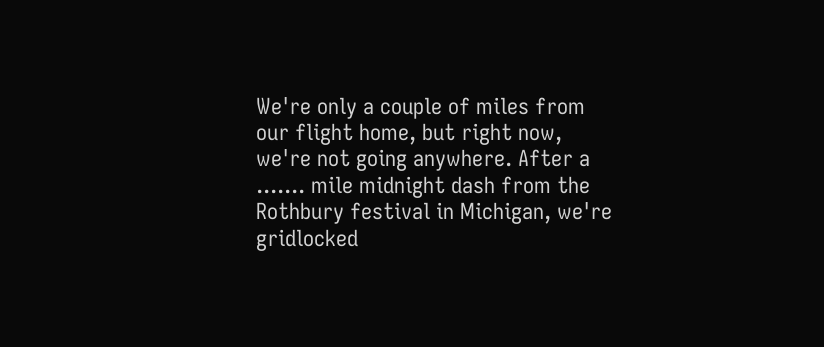We're only a couple of miles from our flight home, but right now, we're not going anywhere. After a ....... mile midnight dash from the Rothbury festival in Michigan, we're gridlocked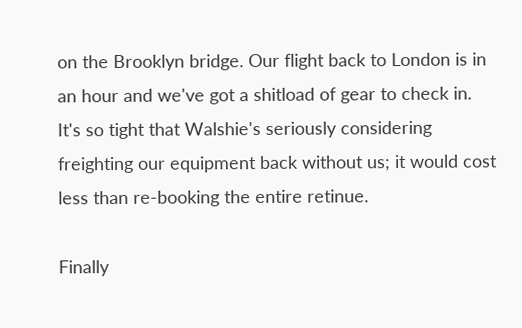on the Brooklyn bridge. Our flight back to London is in an hour and we've got a shitload of gear to check in. It's so tight that Walshie's seriously considering freighting our equipment back without us; it would cost less than re-booking the entire retinue.

Finally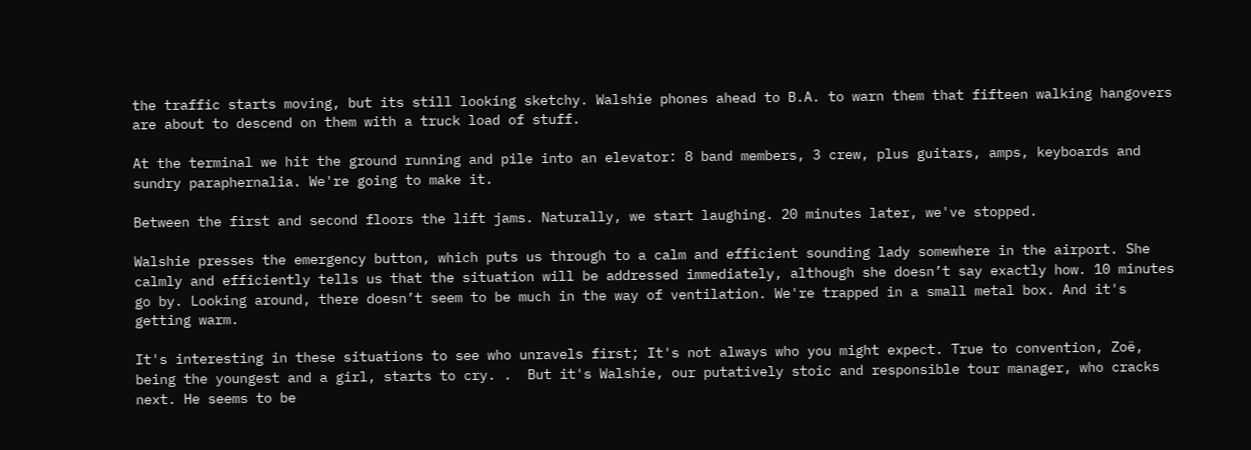the traffic starts moving, but its still looking sketchy. Walshie phones ahead to B.A. to warn them that fifteen walking hangovers are about to descend on them with a truck load of stuff.

At the terminal we hit the ground running and pile into an elevator: 8 band members, 3 crew, plus guitars, amps, keyboards and sundry paraphernalia. We're going to make it.

Between the first and second floors the lift jams. Naturally, we start laughing. 20 minutes later, we've stopped.

Walshie presses the emergency button, which puts us through to a calm and efficient sounding lady somewhere in the airport. She calmly and efficiently tells us that the situation will be addressed immediately, although she doesn’t say exactly how. 10 minutes go by. Looking around, there doesn’t seem to be much in the way of ventilation. We're trapped in a small metal box. And it's getting warm.

It's interesting in these situations to see who unravels first; It's not always who you might expect. True to convention, Zoë, being the youngest and a girl, starts to cry. .  But it's Walshie, our putatively stoic and responsible tour manager, who cracks next. He seems to be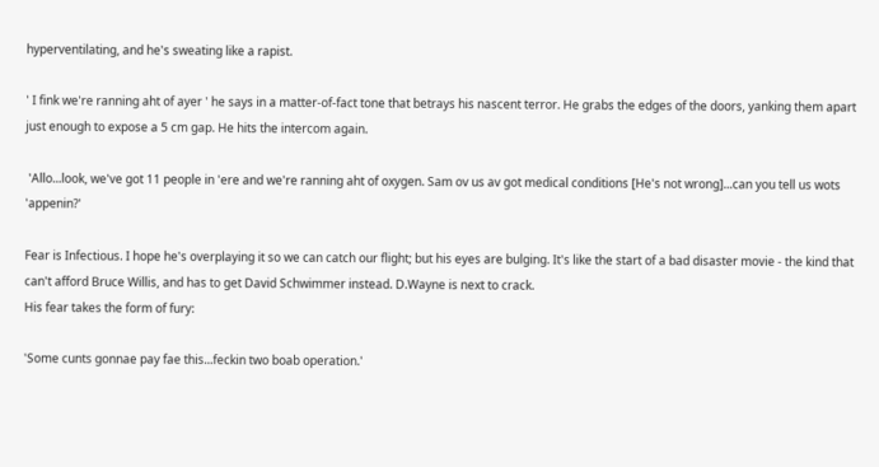hyperventilating, and he's sweating like a rapist.

' I fink we're ranning aht of ayer ' he says in a matter-of-fact tone that betrays his nascent terror. He grabs the edges of the doors, yanking them apart just enough to expose a 5 cm gap. He hits the intercom again.

 'Allo...look, we've got 11 people in 'ere and we're ranning aht of oxygen. Sam ov us av got medical conditions [He's not wrong]...can you tell us wots 'appenin?'

Fear is Infectious. I hope he's overplaying it so we can catch our flight; but his eyes are bulging. It's like the start of a bad disaster movie - the kind that can't afford Bruce Willis, and has to get David Schwimmer instead. D.Wayne is next to crack.
His fear takes the form of fury:

'Some cunts gonnae pay fae this...feckin two boab operation.'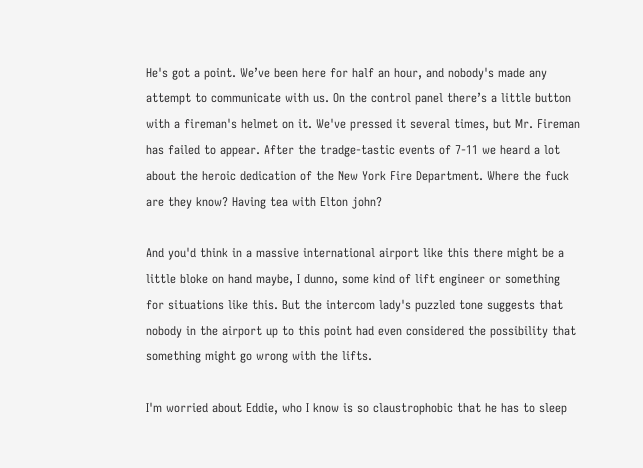He's got a point. We’ve been here for half an hour, and nobody's made any attempt to communicate with us. On the control panel there’s a little button with a fireman's helmet on it. We've pressed it several times, but Mr. Fireman has failed to appear. After the tradge-tastic events of 7-11 we heard a lot about the heroic dedication of the New York Fire Department. Where the fuck are they know? Having tea with Elton john?

And you'd think in a massive international airport like this there might be a little bloke on hand maybe, I dunno, some kind of lift engineer or something for situations like this. But the intercom lady's puzzled tone suggests that nobody in the airport up to this point had even considered the possibility that something might go wrong with the lifts.

I'm worried about Eddie, who I know is so claustrophobic that he has to sleep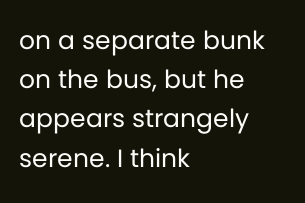on a separate bunk on the bus, but he appears strangely serene. I think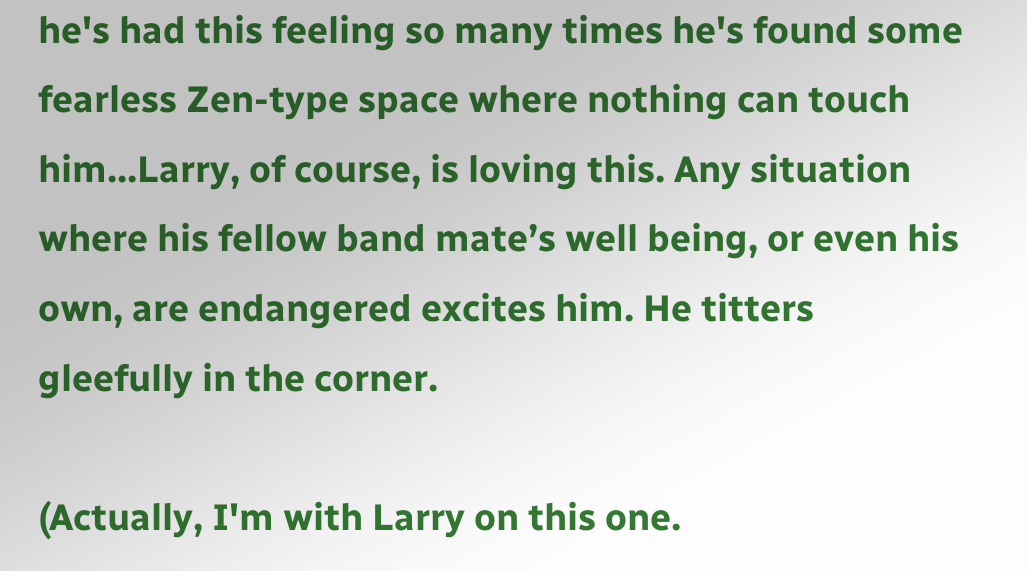he's had this feeling so many times he's found some fearless Zen-type space where nothing can touch him...Larry, of course, is loving this. Any situation where his fellow band mate’s well being, or even his own, are endangered excites him. He titters gleefully in the corner.

(Actually, I'm with Larry on this one.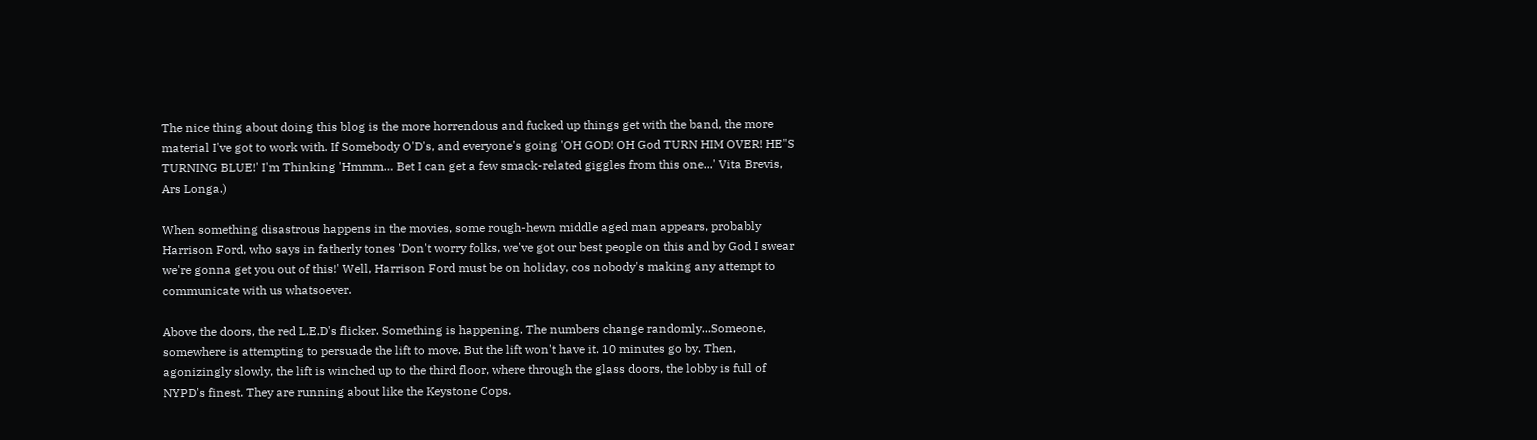The nice thing about doing this blog is the more horrendous and fucked up things get with the band, the more material I've got to work with. If Somebody O'D's, and everyone's going 'OH GOD! OH God TURN HIM OVER! HE"S TURNING BLUE!' I'm Thinking 'Hmmm… Bet I can get a few smack-related giggles from this one...' Vita Brevis, Ars Longa.)

When something disastrous happens in the movies, some rough-hewn middle aged man appears, probably Harrison Ford, who says in fatherly tones 'Don't worry folks, we've got our best people on this and by God I swear we're gonna get you out of this!' Well, Harrison Ford must be on holiday, cos nobody's making any attempt to communicate with us whatsoever.

Above the doors, the red L.E.D's flicker. Something is happening. The numbers change randomly...Someone, somewhere is attempting to persuade the lift to move. But the lift won't have it. 10 minutes go by. Then, agonizingly slowly, the lift is winched up to the third floor, where through the glass doors, the lobby is full of NYPD's finest. They are running about like the Keystone Cops.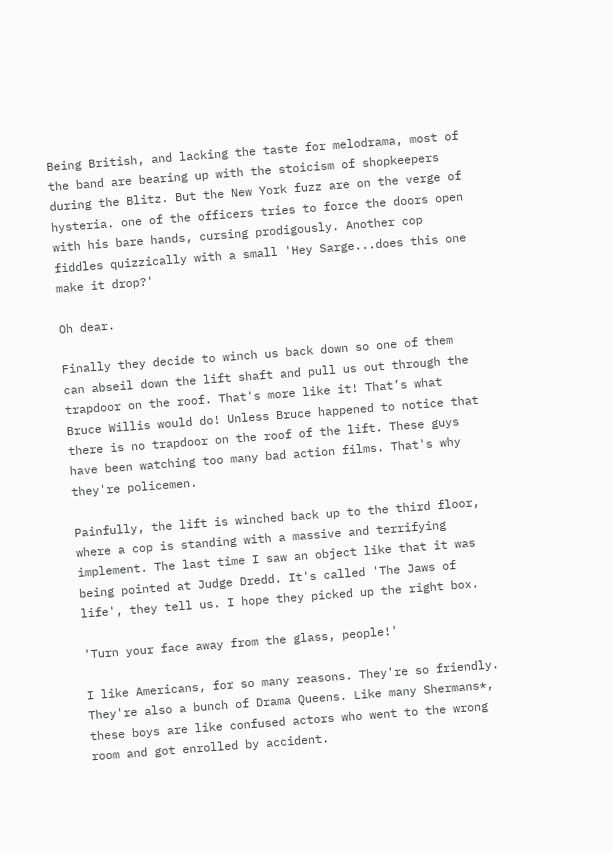Being British, and lacking the taste for melodrama, most of the band are bearing up with the stoicism of shopkeepers during the Blitz. But the New York fuzz are on the verge of hysteria. one of the officers tries to force the doors open with his bare hands, cursing prodigously. Another cop fiddles quizzically with a small 'Hey Sarge...does this one make it drop?'

Oh dear.

Finally they decide to winch us back down so one of them can abseil down the lift shaft and pull us out through the trapdoor on the roof. That's more like it! That’s what Bruce Willis would do! Unless Bruce happened to notice that there is no trapdoor on the roof of the lift. These guys have been watching too many bad action films. That's why they're policemen.

Painfully, the lift is winched back up to the third floor, where a cop is standing with a massive and terrifying implement. The last time I saw an object like that it was being pointed at Judge Dredd. It's called 'The Jaws of life', they tell us. I hope they picked up the right box.

'Turn your face away from the glass, people!'

I like Americans, for so many reasons. They're so friendly. They're also a bunch of Drama Queens. Like many Shermans*, these boys are like confused actors who went to the wrong room and got enrolled by accident.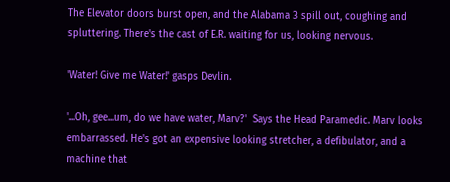The Elevator doors burst open, and the Alabama 3 spill out, coughing and spluttering. There's the cast of E.R. waiting for us, looking nervous.

'Water! Give me Water!' gasps Devlin.

'...Oh, gee...um, do we have water, Marv?'  Says the Head Paramedic. Marv looks embarrassed. He's got an expensive looking stretcher, a defibulator, and a machine that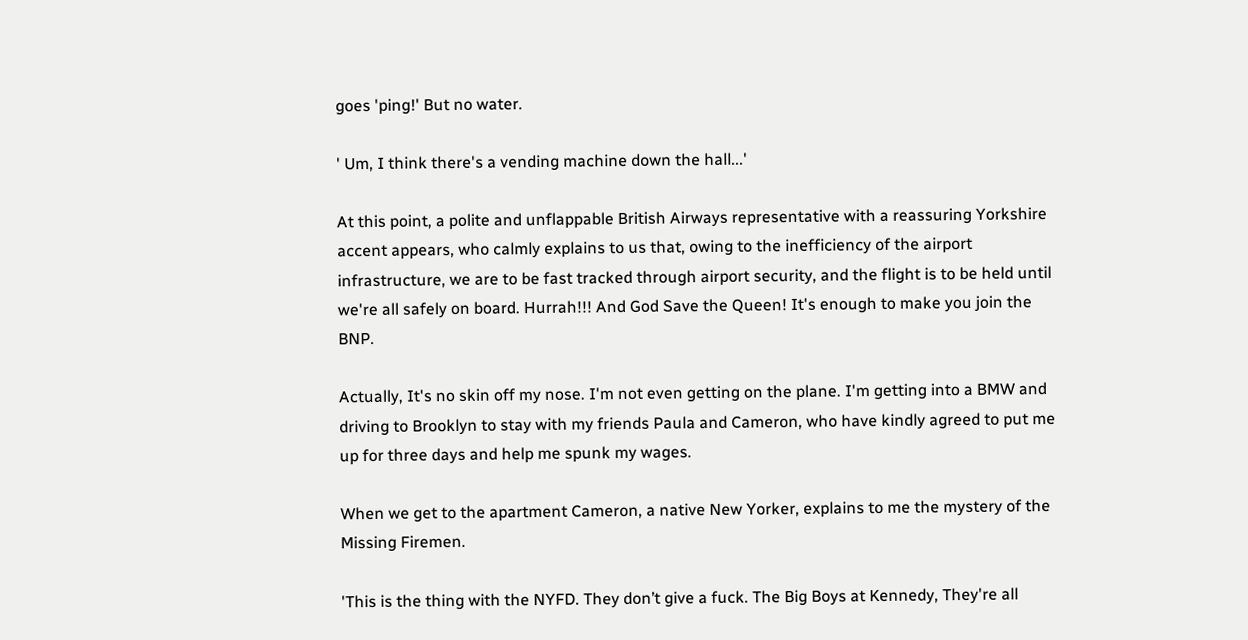goes 'ping!' But no water.

' Um, I think there's a vending machine down the hall...'

At this point, a polite and unflappable British Airways representative with a reassuring Yorkshire accent appears, who calmly explains to us that, owing to the inefficiency of the airport infrastructure, we are to be fast tracked through airport security, and the flight is to be held until we're all safely on board. Hurrah!!! And God Save the Queen! It's enough to make you join the BNP.

Actually, It's no skin off my nose. I'm not even getting on the plane. I'm getting into a BMW and driving to Brooklyn to stay with my friends Paula and Cameron, who have kindly agreed to put me up for three days and help me spunk my wages.

When we get to the apartment Cameron, a native New Yorker, explains to me the mystery of the Missing Firemen.

'This is the thing with the NYFD. They don’t give a fuck. The Big Boys at Kennedy, They're all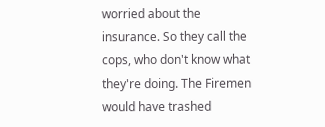worried about the insurance. So they call the cops, who don't know what they're doing. The Firemen would have trashed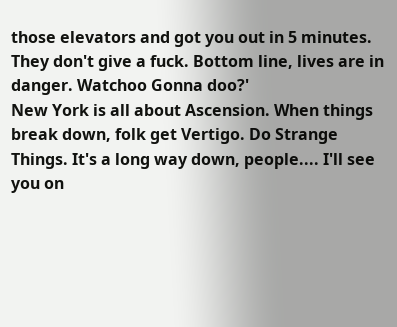those elevators and got you out in 5 minutes. They don't give a fuck. Bottom line, lives are in danger. Watchoo Gonna doo?'
New York is all about Ascension. When things break down, folk get Vertigo. Do Strange Things. It's a long way down, people.... I'll see you on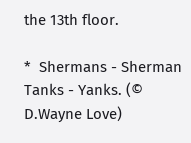the 13th floor.

*  Shermans - Sherman Tanks - Yanks. (© D.Wayne Love)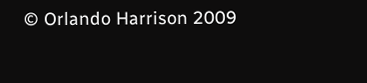© Orlando Harrison 2009